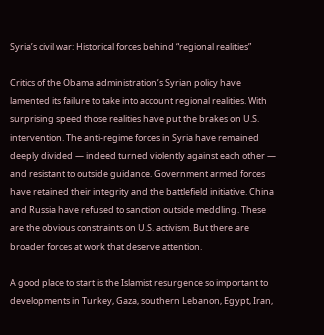Syria’s civil war: Historical forces behind “regional realities”

Critics of the Obama administration’s Syrian policy have lamented its failure to take into account regional realities. With surprising speed those realities have put the brakes on U.S. intervention. The anti-regime forces in Syria have remained deeply divided — indeed turned violently against each other — and resistant to outside guidance. Government armed forces have retained their integrity and the battlefield initiative. China and Russia have refused to sanction outside meddling. These are the obvious constraints on U.S. activism. But there are broader forces at work that deserve attention.

A good place to start is the Islamist resurgence so important to developments in Turkey, Gaza, southern Lebanon, Egypt, Iran,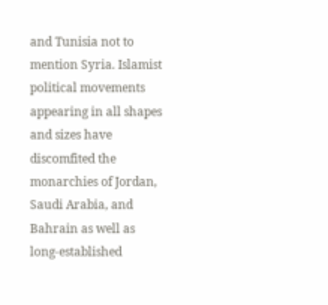and Tunisia not to mention Syria. Islamist political movements appearing in all shapes and sizes have discomfited the monarchies of Jordan, Saudi Arabia, and Bahrain as well as long-established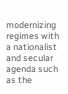modernizing regimes with a nationalist and secular agenda such as the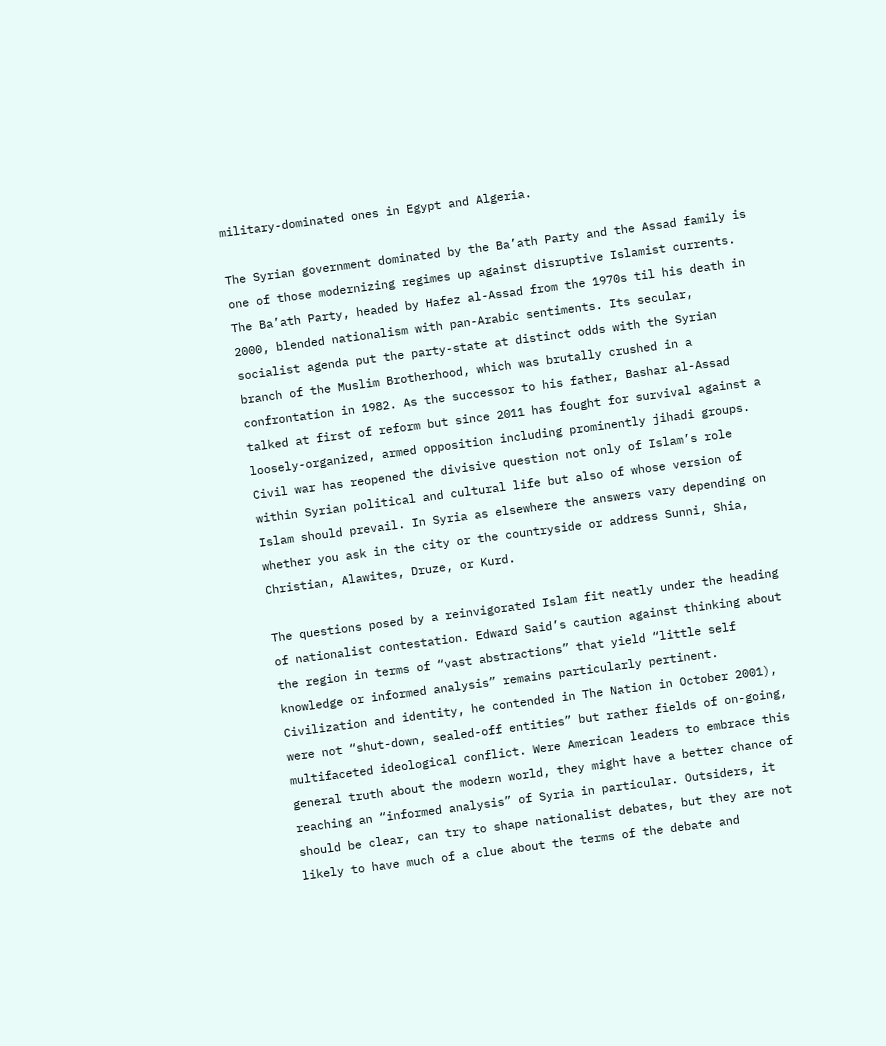military-dominated ones in Egypt and Algeria.

The Syrian government dominated by the Ba’ath Party and the Assad family is one of those modernizing regimes up against disruptive Islamist currents. The Ba’ath Party, headed by Hafez al-Assad from the 1970s til his death in 2000, blended nationalism with pan-Arabic sentiments. Its secular, socialist agenda put the party-state at distinct odds with the Syrian branch of the Muslim Brotherhood, which was brutally crushed in a confrontation in 1982. As the successor to his father, Bashar al-Assad talked at first of reform but since 2011 has fought for survival against a loosely-organized, armed opposition including prominently jihadi groups. Civil war has reopened the divisive question not only of Islam’s role within Syrian political and cultural life but also of whose version of Islam should prevail. In Syria as elsewhere the answers vary depending on whether you ask in the city or the countryside or address Sunni, Shia, Christian, Alawites, Druze, or Kurd.

The questions posed by a reinvigorated Islam fit neatly under the heading of nationalist contestation. Edward Said’s caution against thinking about the region in terms of “vast abstractions” that yield “little self knowledge or informed analysis” remains particularly pertinent. Civilization and identity, he contended in The Nation in October 2001), were not “shut-down, sealed-off entities” but rather fields of on-going, multifaceted ideological conflict. Were American leaders to embrace this general truth about the modern world, they might have a better chance of reaching an “informed analysis” of Syria in particular. Outsiders, it should be clear, can try to shape nationalist debates, but they are not likely to have much of a clue about the terms of the debate and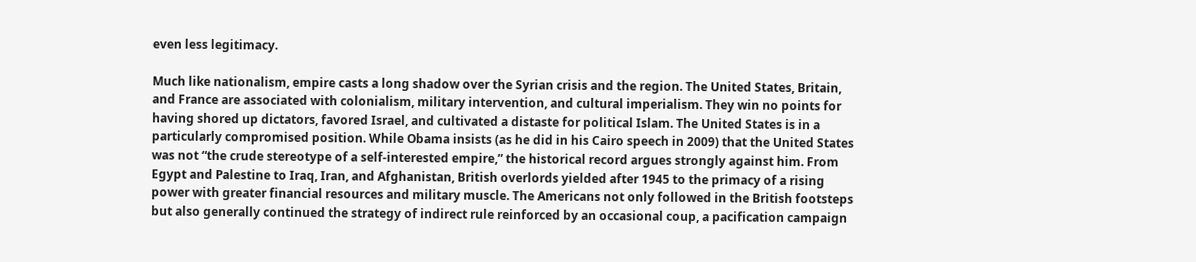even less legitimacy.

Much like nationalism, empire casts a long shadow over the Syrian crisis and the region. The United States, Britain, and France are associated with colonialism, military intervention, and cultural imperialism. They win no points for having shored up dictators, favored Israel, and cultivated a distaste for political Islam. The United States is in a particularly compromised position. While Obama insists (as he did in his Cairo speech in 2009) that the United States was not “the crude stereotype of a self-interested empire,” the historical record argues strongly against him. From Egypt and Palestine to Iraq, Iran, and Afghanistan, British overlords yielded after 1945 to the primacy of a rising power with greater financial resources and military muscle. The Americans not only followed in the British footsteps but also generally continued the strategy of indirect rule reinforced by an occasional coup, a pacification campaign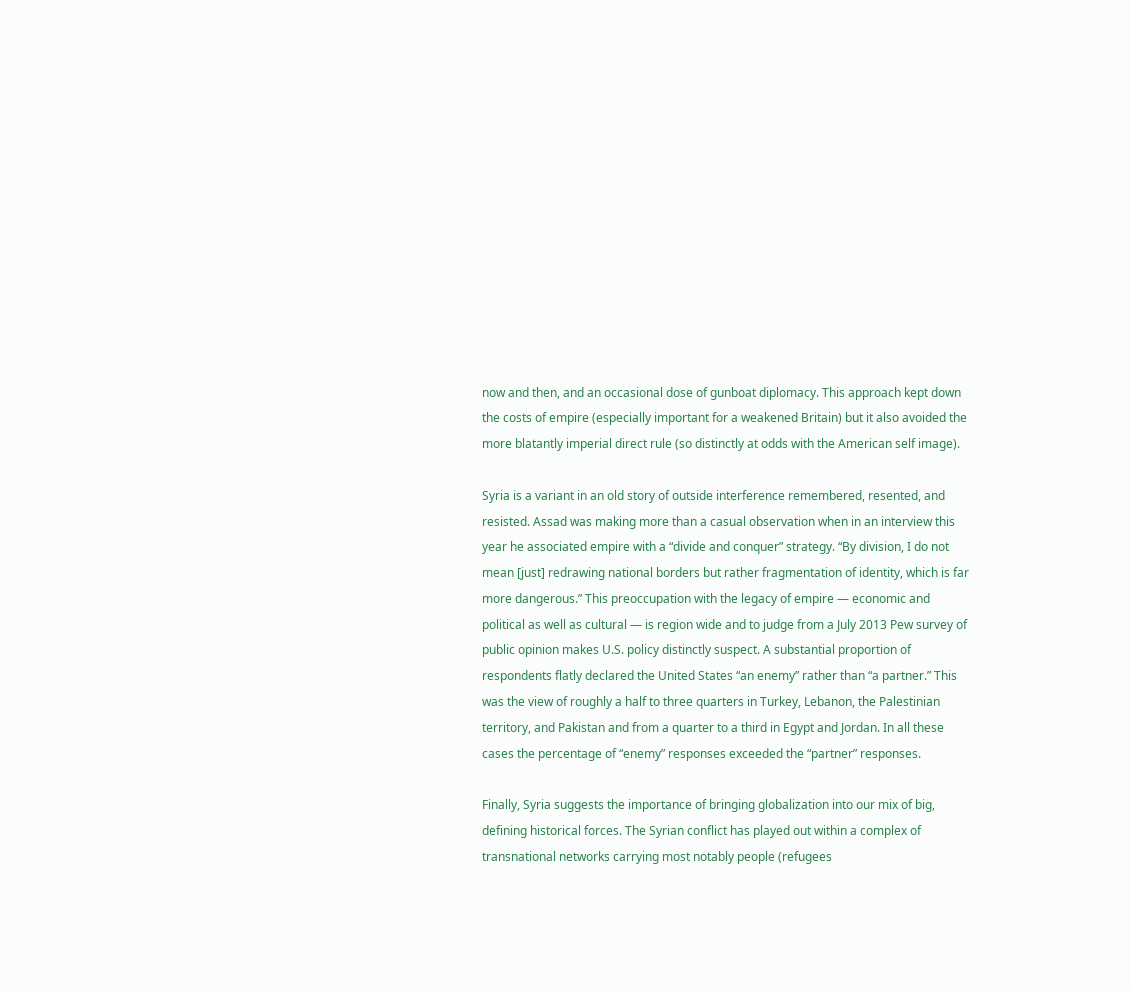now and then, and an occasional dose of gunboat diplomacy. This approach kept down the costs of empire (especially important for a weakened Britain) but it also avoided the more blatantly imperial direct rule (so distinctly at odds with the American self image).

Syria is a variant in an old story of outside interference remembered, resented, and resisted. Assad was making more than a casual observation when in an interview this year he associated empire with a “divide and conquer” strategy. “By division, I do not mean [just] redrawing national borders but rather fragmentation of identity, which is far more dangerous.” This preoccupation with the legacy of empire — economic and political as well as cultural — is region wide and to judge from a July 2013 Pew survey of public opinion makes U.S. policy distinctly suspect. A substantial proportion of respondents flatly declared the United States “an enemy” rather than “a partner.” This was the view of roughly a half to three quarters in Turkey, Lebanon, the Palestinian territory, and Pakistan and from a quarter to a third in Egypt and Jordan. In all these cases the percentage of “enemy” responses exceeded the “partner” responses.

Finally, Syria suggests the importance of bringing globalization into our mix of big, defining historical forces. The Syrian conflict has played out within a complex of transnational networks carrying most notably people (refugees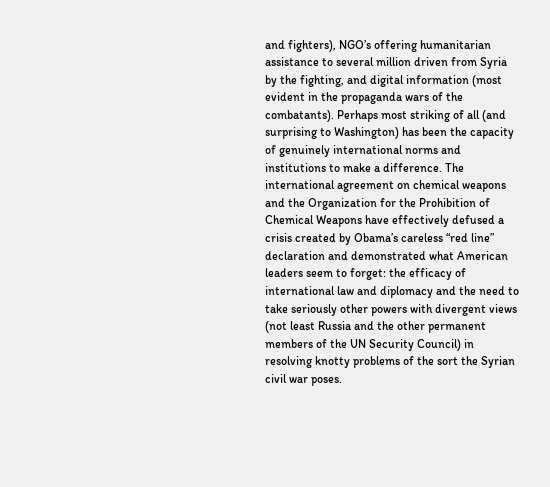and fighters), NGO’s offering humanitarian assistance to several million driven from Syria by the fighting, and digital information (most evident in the propaganda wars of the combatants). Perhaps most striking of all (and surprising to Washington) has been the capacity of genuinely international norms and institutions to make a difference. The international agreement on chemical weapons and the Organization for the Prohibition of Chemical Weapons have effectively defused a crisis created by Obama’s careless “red line” declaration and demonstrated what American leaders seem to forget: the efficacy of international law and diplomacy and the need to take seriously other powers with divergent views (not least Russia and the other permanent members of the UN Security Council) in resolving knotty problems of the sort the Syrian civil war poses.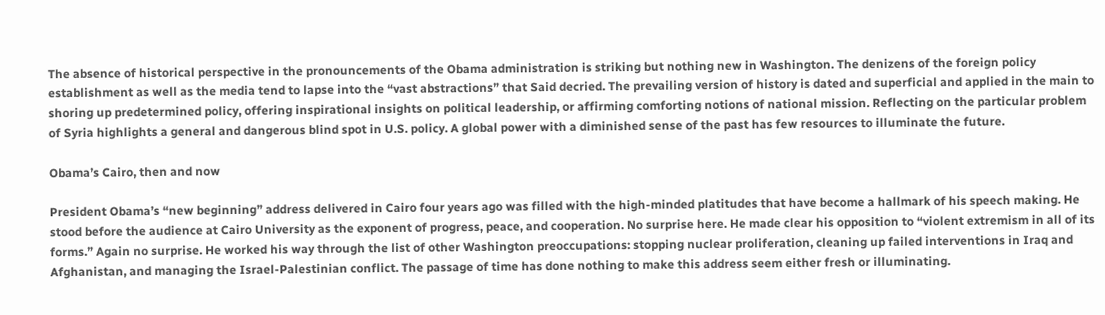The absence of historical perspective in the pronouncements of the Obama administration is striking but nothing new in Washington. The denizens of the foreign policy establishment as well as the media tend to lapse into the “vast abstractions” that Said decried. The prevailing version of history is dated and superficial and applied in the main to shoring up predetermined policy, offering inspirational insights on political leadership, or affirming comforting notions of national mission. Reflecting on the particular problem of Syria highlights a general and dangerous blind spot in U.S. policy. A global power with a diminished sense of the past has few resources to illuminate the future.

Obama’s Cairo, then and now

President Obama’s “new beginning” address delivered in Cairo four years ago was filled with the high-minded platitudes that have become a hallmark of his speech making. He stood before the audience at Cairo University as the exponent of progress, peace, and cooperation. No surprise here. He made clear his opposition to “violent extremism in all of its forms.” Again no surprise. He worked his way through the list of other Washington preoccupations: stopping nuclear proliferation, cleaning up failed interventions in Iraq and Afghanistan, and managing the Israel-Palestinian conflict. The passage of time has done nothing to make this address seem either fresh or illuminating.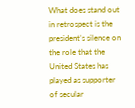What does stand out in retrospect is the president’s silence on the role that the United States has played as supporter of secular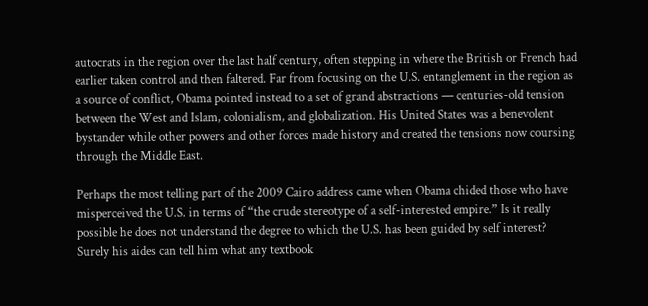autocrats in the region over the last half century, often stepping in where the British or French had earlier taken control and then faltered. Far from focusing on the U.S. entanglement in the region as a source of conflict, Obama pointed instead to a set of grand abstractions — centuries-old tension between the West and Islam, colonialism, and globalization. His United States was a benevolent bystander while other powers and other forces made history and created the tensions now coursing through the Middle East.

Perhaps the most telling part of the 2009 Cairo address came when Obama chided those who have misperceived the U.S. in terms of “the crude stereotype of a self-interested empire.” Is it really possible he does not understand the degree to which the U.S. has been guided by self interest? Surely his aides can tell him what any textbook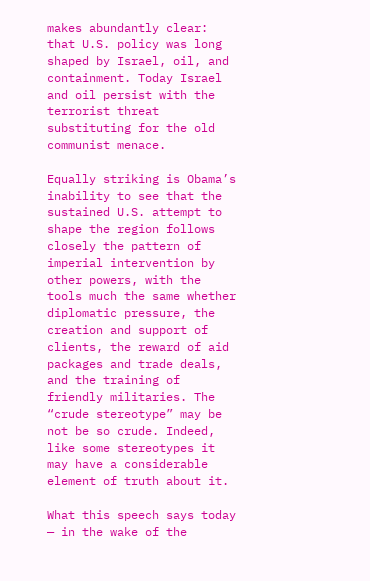makes abundantly clear: that U.S. policy was long shaped by Israel, oil, and containment. Today Israel and oil persist with the terrorist threat substituting for the old communist menace.

Equally striking is Obama’s inability to see that the sustained U.S. attempt to shape the region follows closely the pattern of imperial intervention by other powers, with the tools much the same whether diplomatic pressure, the creation and support of clients, the reward of aid packages and trade deals, and the training of friendly militaries. The “crude stereotype” may be not be so crude. Indeed, like some stereotypes it may have a considerable element of truth about it.

What this speech says today — in the wake of the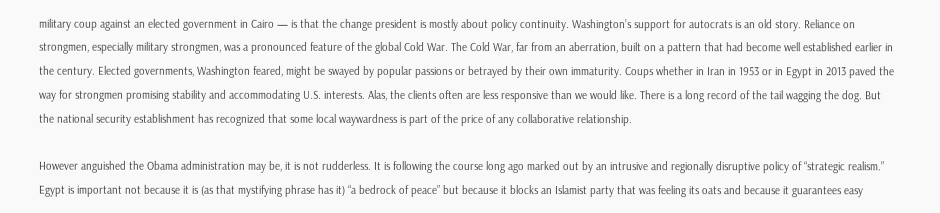military coup against an elected government in Cairo — is that the change president is mostly about policy continuity. Washington’s support for autocrats is an old story. Reliance on strongmen, especially military strongmen, was a pronounced feature of the global Cold War. The Cold War, far from an aberration, built on a pattern that had become well established earlier in the century. Elected governments, Washington feared, might be swayed by popular passions or betrayed by their own immaturity. Coups whether in Iran in 1953 or in Egypt in 2013 paved the way for strongmen promising stability and accommodating U.S. interests. Alas, the clients often are less responsive than we would like. There is a long record of the tail wagging the dog. But the national security establishment has recognized that some local waywardness is part of the price of any collaborative relationship.

However anguished the Obama administration may be, it is not rudderless. It is following the course long ago marked out by an intrusive and regionally disruptive policy of “strategic realism.” Egypt is important not because it is (as that mystifying phrase has it) “a bedrock of peace” but because it blocks an Islamist party that was feeling its oats and because it guarantees easy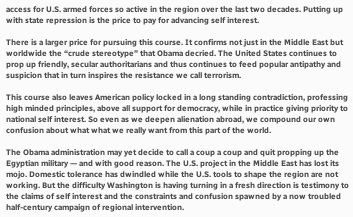access for U.S. armed forces so active in the region over the last two decades. Putting up with state repression is the price to pay for advancing self interest.

There is a larger price for pursuing this course. It confirms not just in the Middle East but worldwide the “crude stereotype” that Obama decried. The United States continues to prop up friendly, secular authoritarians and thus continues to feed popular antipathy and suspicion that in turn inspires the resistance we call terrorism.

This course also leaves American policy locked in a long standing contradiction, professing high minded principles, above all support for democracy, while in practice giving priority to national self interest. So even as we deepen alienation abroad, we compound our own confusion about what what we really want from this part of the world.

The Obama administration may yet decide to call a coup a coup and quit propping up the Egyptian military — and with good reason. The U.S. project in the Middle East has lost its mojo. Domestic tolerance has dwindled while the U.S. tools to shape the region are not working. But the difficulty Washington is having turning in a fresh direction is testimony to the claims of self interest and the constraints and confusion spawned by a now troubled half-century campaign of regional intervention.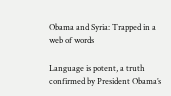Obama and Syria: Trapped in a web of words

Language is potent, a truth confirmed by President Obama’s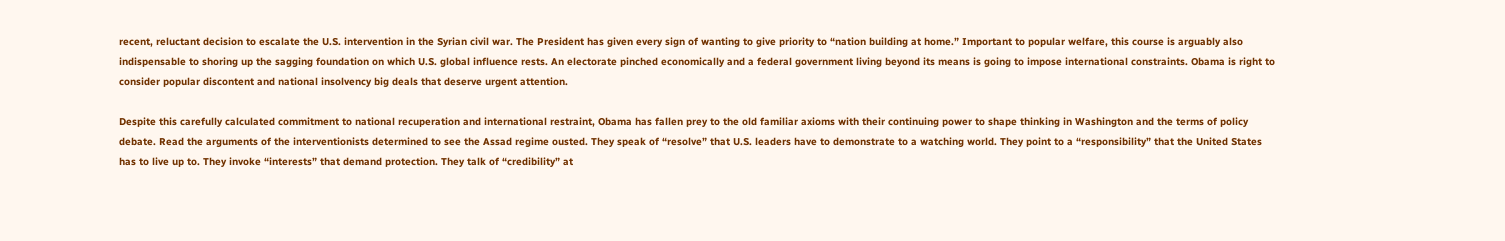recent, reluctant decision to escalate the U.S. intervention in the Syrian civil war. The President has given every sign of wanting to give priority to “nation building at home.” Important to popular welfare, this course is arguably also indispensable to shoring up the sagging foundation on which U.S. global influence rests. An electorate pinched economically and a federal government living beyond its means is going to impose international constraints. Obama is right to consider popular discontent and national insolvency big deals that deserve urgent attention.

Despite this carefully calculated commitment to national recuperation and international restraint, Obama has fallen prey to the old familiar axioms with their continuing power to shape thinking in Washington and the terms of policy debate. Read the arguments of the interventionists determined to see the Assad regime ousted. They speak of “resolve” that U.S. leaders have to demonstrate to a watching world. They point to a “responsibility” that the United States has to live up to. They invoke “interests” that demand protection. They talk of “credibility” at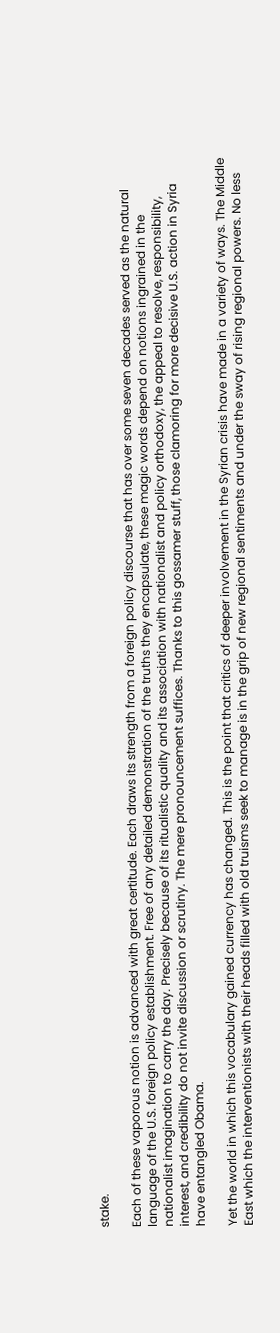stake.

Each of these vaporous notion is advanced with great certitude. Each draws its strength from a foreign policy discourse that has over some seven decades served as the natural language of the U.S. foreign policy establishment. Free of any detailed demonstration of the truths they encapsulate, these magic words depend on notions ingrained in the nationalist imagination to carry the day. Precisely because of its ritualistic quality and its association with nationalist and policy orthodoxy, the appeal to resolve, responsibility, interest, and credibility do not invite discussion or scrutiny. The mere pronouncement suffices. Thanks to this gossamer stuff, those clamoring for more decisive U.S. action in Syria have entangled Obama.

Yet the world in which this vocabulary gained currency has changed. This is the point that critics of deeper involvement in the Syrian crisis have made in a variety of ways. The Middle East which the interventionists with their heads filled with old truisms seek to manage is in the grip of new regional sentiments and under the sway of rising regional powers. No less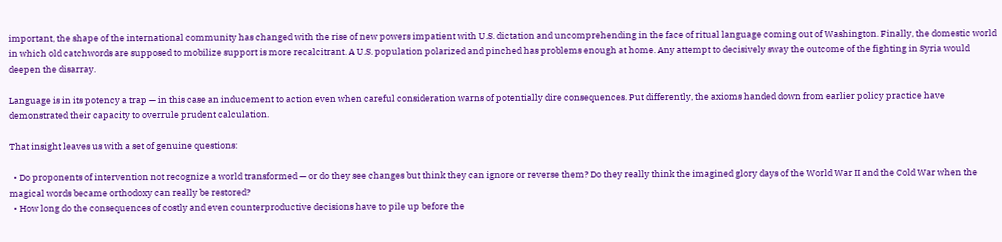important, the shape of the international community has changed with the rise of new powers impatient with U.S. dictation and uncomprehending in the face of ritual language coming out of Washington. Finally, the domestic world in which old catchwords are supposed to mobilize support is more recalcitrant. A U.S. population polarized and pinched has problems enough at home. Any attempt to decisively sway the outcome of the fighting in Syria would deepen the disarray.

Language is in its potency a trap — in this case an inducement to action even when careful consideration warns of potentially dire consequences. Put differently, the axioms handed down from earlier policy practice have demonstrated their capacity to overrule prudent calculation.

That insight leaves us with a set of genuine questions:

  • Do proponents of intervention not recognize a world transformed — or do they see changes but think they can ignore or reverse them? Do they really think the imagined glory days of the World War II and the Cold War when the magical words became orthodoxy can really be restored?
  • How long do the consequences of costly and even counterproductive decisions have to pile up before the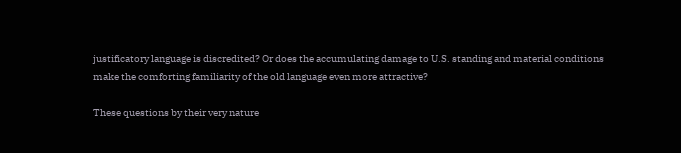justificatory language is discredited? Or does the accumulating damage to U.S. standing and material conditions make the comforting familiarity of the old language even more attractive?

These questions by their very nature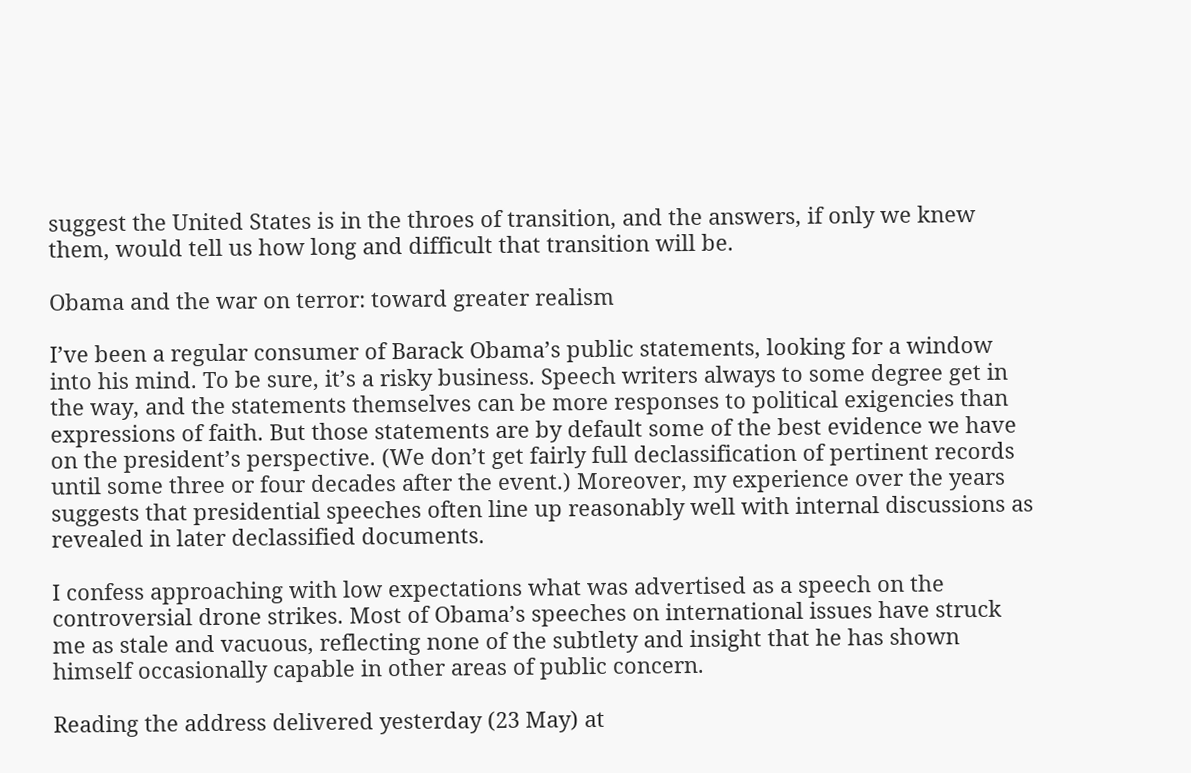suggest the United States is in the throes of transition, and the answers, if only we knew them, would tell us how long and difficult that transition will be.

Obama and the war on terror: toward greater realism

I’ve been a regular consumer of Barack Obama’s public statements, looking for a window into his mind. To be sure, it’s a risky business. Speech writers always to some degree get in the way, and the statements themselves can be more responses to political exigencies than expressions of faith. But those statements are by default some of the best evidence we have on the president’s perspective. (We don’t get fairly full declassification of pertinent records until some three or four decades after the event.) Moreover, my experience over the years suggests that presidential speeches often line up reasonably well with internal discussions as revealed in later declassified documents.

I confess approaching with low expectations what was advertised as a speech on the controversial drone strikes. Most of Obama’s speeches on international issues have struck me as stale and vacuous, reflecting none of the subtlety and insight that he has shown himself occasionally capable in other areas of public concern.

Reading the address delivered yesterday (23 May) at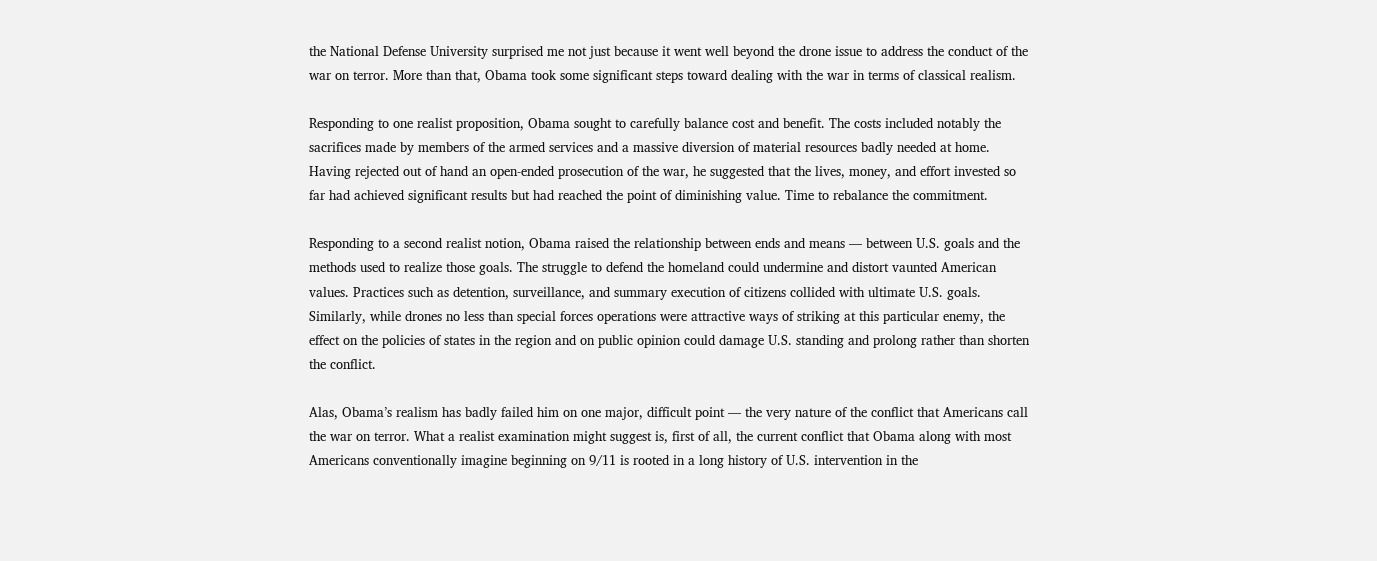the National Defense University surprised me not just because it went well beyond the drone issue to address the conduct of the war on terror. More than that, Obama took some significant steps toward dealing with the war in terms of classical realism.

Responding to one realist proposition, Obama sought to carefully balance cost and benefit. The costs included notably the sacrifices made by members of the armed services and a massive diversion of material resources badly needed at home. Having rejected out of hand an open-ended prosecution of the war, he suggested that the lives, money, and effort invested so far had achieved significant results but had reached the point of diminishing value. Time to rebalance the commitment.

Responding to a second realist notion, Obama raised the relationship between ends and means — between U.S. goals and the methods used to realize those goals. The struggle to defend the homeland could undermine and distort vaunted American values. Practices such as detention, surveillance, and summary execution of citizens collided with ultimate U.S. goals. Similarly, while drones no less than special forces operations were attractive ways of striking at this particular enemy, the effect on the policies of states in the region and on public opinion could damage U.S. standing and prolong rather than shorten the conflict.

Alas, Obama’s realism has badly failed him on one major, difficult point — the very nature of the conflict that Americans call the war on terror. What a realist examination might suggest is, first of all, the current conflict that Obama along with most Americans conventionally imagine beginning on 9/11 is rooted in a long history of U.S. intervention in the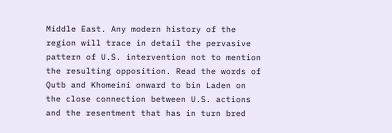Middle East. Any modern history of the region will trace in detail the pervasive pattern of U.S. intervention not to mention the resulting opposition. Read the words of Qutb and Khomeini onward to bin Laden on the close connection between U.S. actions and the resentment that has in turn bred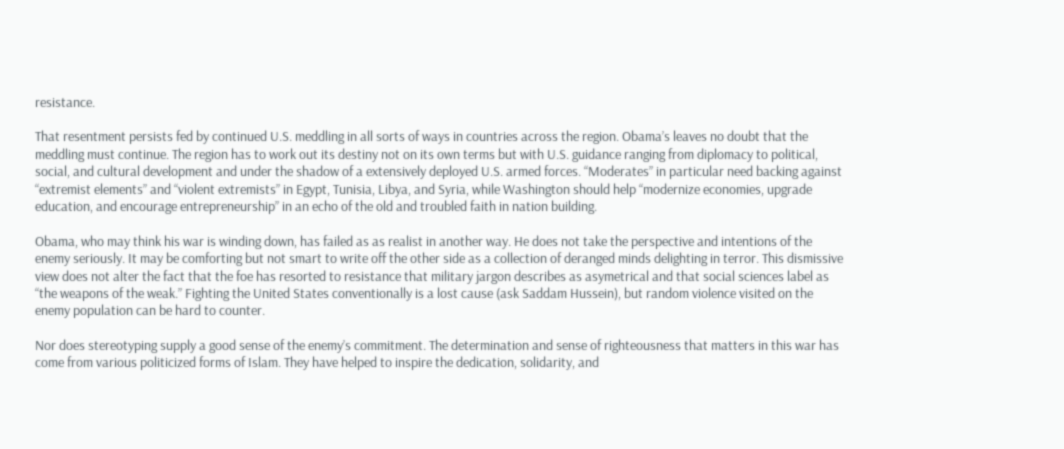resistance.

That resentment persists fed by continued U.S. meddling in all sorts of ways in countries across the region. Obama’s leaves no doubt that the meddling must continue. The region has to work out its destiny not on its own terms but with U.S. guidance ranging from diplomacy to political, social, and cultural development and under the shadow of a extensively deployed U.S. armed forces. “Moderates” in particular need backing against “extremist elements” and “violent extremists” in Egypt, Tunisia, Libya, and Syria, while Washington should help “modernize economies, upgrade education, and encourage entrepreneurship” in an echo of the old and troubled faith in nation building.

Obama, who may think his war is winding down, has failed as as realist in another way. He does not take the perspective and intentions of the enemy seriously. It may be comforting but not smart to write off the other side as a collection of deranged minds delighting in terror. This dismissive view does not alter the fact that the foe has resorted to resistance that military jargon describes as asymetrical and that social sciences label as “the weapons of the weak.” Fighting the United States conventionally is a lost cause (ask Saddam Hussein), but random violence visited on the enemy population can be hard to counter.

Nor does stereotyping supply a good sense of the enemy’s commitment. The determination and sense of righteousness that matters in this war has come from various politicized forms of Islam. They have helped to inspire the dedication, solidarity, and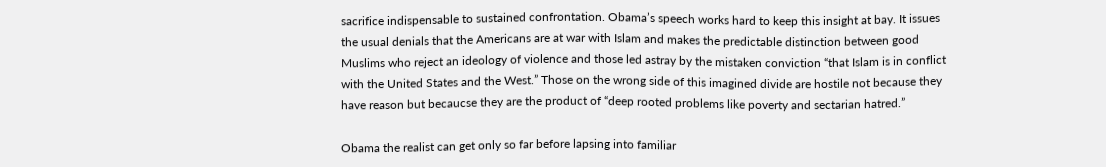sacrifice indispensable to sustained confrontation. Obama’s speech works hard to keep this insight at bay. It issues the usual denials that the Americans are at war with Islam and makes the predictable distinction between good Muslims who reject an ideology of violence and those led astray by the mistaken conviction “that Islam is in conflict with the United States and the West.” Those on the wrong side of this imagined divide are hostile not because they have reason but becaucse they are the product of “deep rooted problems like poverty and sectarian hatred.”

Obama the realist can get only so far before lapsing into familiar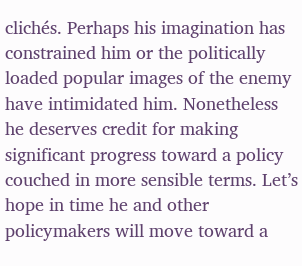clichés. Perhaps his imagination has constrained him or the politically loaded popular images of the enemy have intimidated him. Nonetheless he deserves credit for making significant progress toward a policy couched in more sensible terms. Let’s hope in time he and other policymakers will move toward a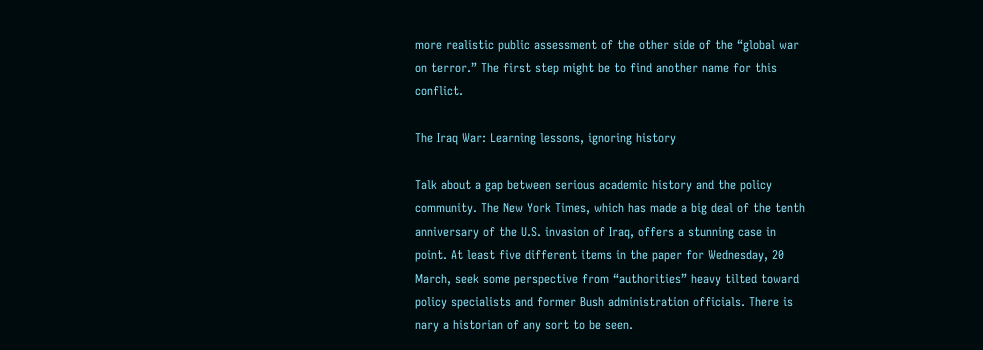more realistic public assessment of the other side of the “global war on terror.” The first step might be to find another name for this conflict.

The Iraq War: Learning lessons, ignoring history

Talk about a gap between serious academic history and the policy community. The New York Times, which has made a big deal of the tenth anniversary of the U.S. invasion of Iraq, offers a stunning case in point. At least five different items in the paper for Wednesday, 20 March, seek some perspective from “authorities” heavy tilted toward policy specialists and former Bush administration officials. There is nary a historian of any sort to be seen.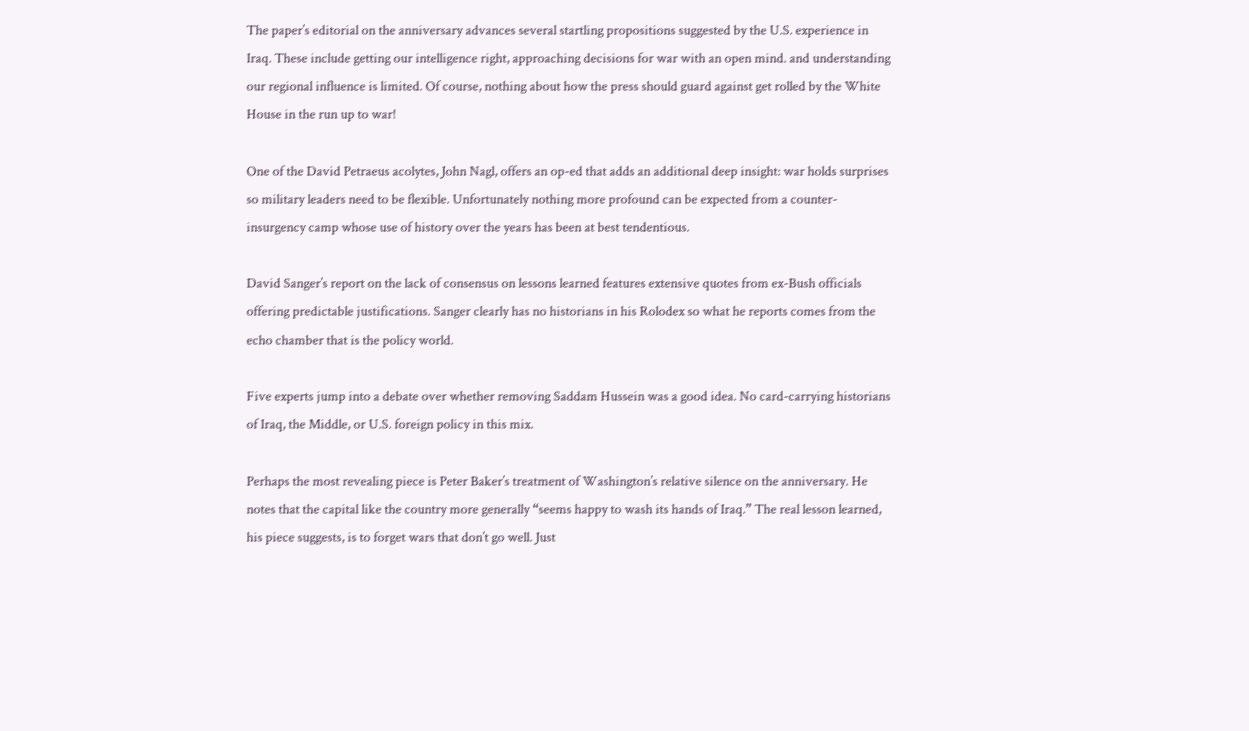The paper’s editorial on the anniversary advances several startling propositions suggested by the U.S. experience in Iraq. These include getting our intelligence right, approaching decisions for war with an open mind. and understanding our regional influence is limited. Of course, nothing about how the press should guard against get rolled by the White House in the run up to war!

One of the David Petraeus acolytes, John Nagl, offers an op-ed that adds an additional deep insight: war holds surprises so military leaders need to be flexible. Unfortunately nothing more profound can be expected from a counter-insurgency camp whose use of history over the years has been at best tendentious.

David Sanger’s report on the lack of consensus on lessons learned features extensive quotes from ex-Bush officials offering predictable justifications. Sanger clearly has no historians in his Rolodex so what he reports comes from the echo chamber that is the policy world.

Five experts jump into a debate over whether removing Saddam Hussein was a good idea. No card-carrying historians of Iraq, the Middle, or U.S. foreign policy in this mix.

Perhaps the most revealing piece is Peter Baker’s treatment of Washington’s relative silence on the anniversary. He notes that the capital like the country more generally “seems happy to wash its hands of Iraq.” The real lesson learned, his piece suggests, is to forget wars that don’t go well. Just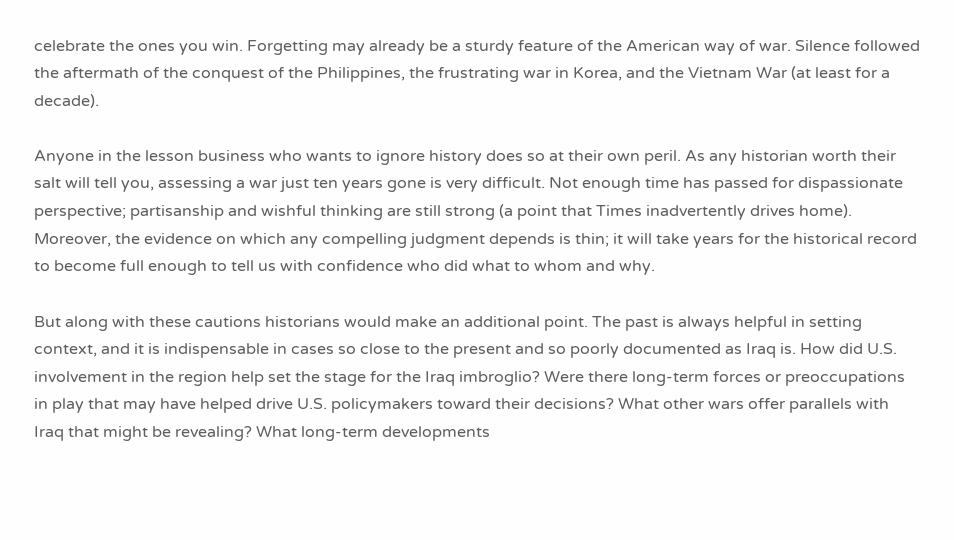celebrate the ones you win. Forgetting may already be a sturdy feature of the American way of war. Silence followed the aftermath of the conquest of the Philippines, the frustrating war in Korea, and the Vietnam War (at least for a decade).

Anyone in the lesson business who wants to ignore history does so at their own peril. As any historian worth their salt will tell you, assessing a war just ten years gone is very difficult. Not enough time has passed for dispassionate perspective; partisanship and wishful thinking are still strong (a point that Times inadvertently drives home). Moreover, the evidence on which any compelling judgment depends is thin; it will take years for the historical record to become full enough to tell us with confidence who did what to whom and why.

But along with these cautions historians would make an additional point. The past is always helpful in setting context, and it is indispensable in cases so close to the present and so poorly documented as Iraq is. How did U.S. involvement in the region help set the stage for the Iraq imbroglio? Were there long-term forces or preoccupations in play that may have helped drive U.S. policymakers toward their decisions? What other wars offer parallels with Iraq that might be revealing? What long-term developments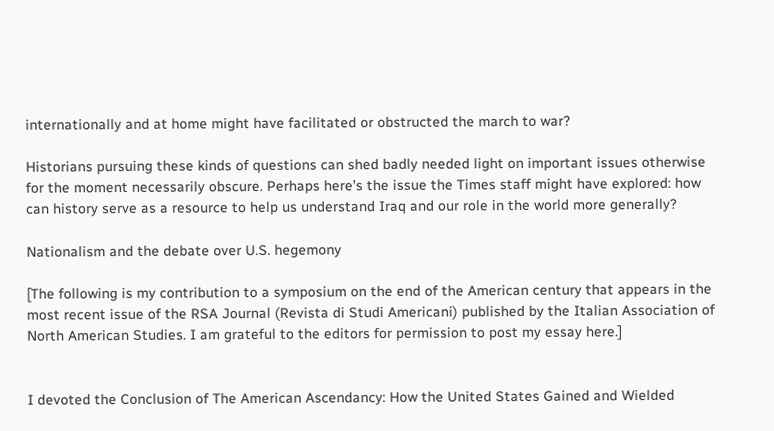internationally and at home might have facilitated or obstructed the march to war?

Historians pursuing these kinds of questions can shed badly needed light on important issues otherwise for the moment necessarily obscure. Perhaps here’s the issue the Times staff might have explored: how can history serve as a resource to help us understand Iraq and our role in the world more generally?

Nationalism and the debate over U.S. hegemony

[The following is my contribution to a symposium on the end of the American century that appears in the most recent issue of the RSA Journal (Revista di Studi Americani) published by the Italian Association of North American Studies. I am grateful to the editors for permission to post my essay here.]


I devoted the Conclusion of The American Ascendancy: How the United States Gained and Wielded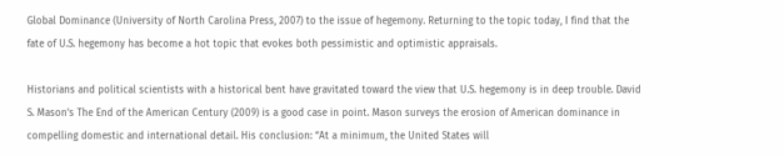Global Dominance (University of North Carolina Press, 2007) to the issue of hegemony. Returning to the topic today, I find that the fate of U.S. hegemony has become a hot topic that evokes both pessimistic and optimistic appraisals.

Historians and political scientists with a historical bent have gravitated toward the view that U.S. hegemony is in deep trouble. David S. Mason’s The End of the American Century (2009) is a good case in point. Mason surveys the erosion of American dominance in compelling domestic and international detail. His conclusion: “At a minimum, the United States will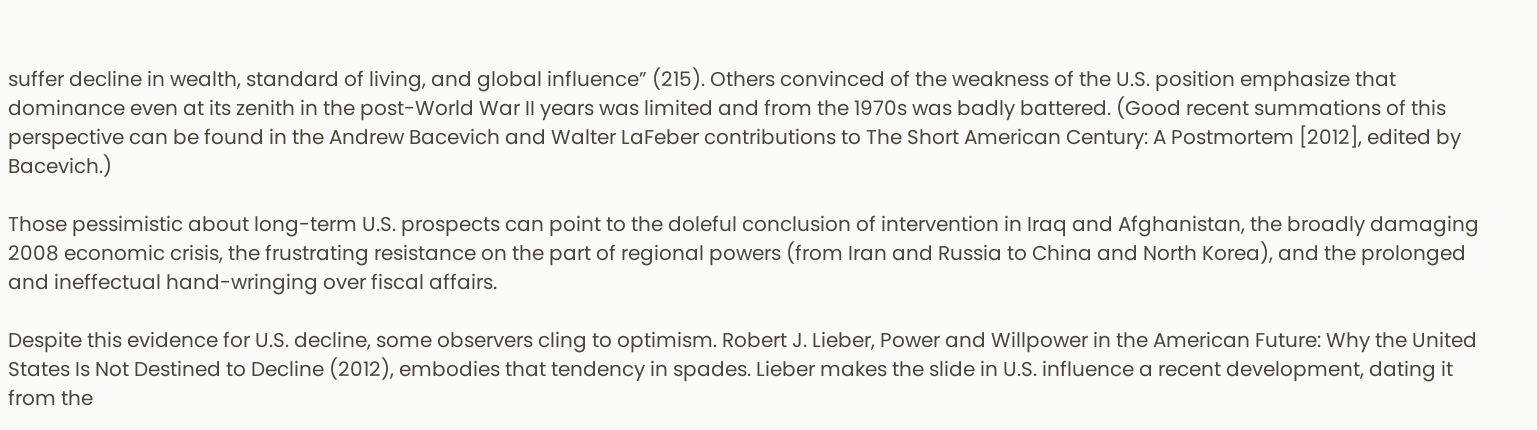suffer decline in wealth, standard of living, and global influence” (215). Others convinced of the weakness of the U.S. position emphasize that dominance even at its zenith in the post-World War II years was limited and from the 1970s was badly battered. (Good recent summations of this perspective can be found in the Andrew Bacevich and Walter LaFeber contributions to The Short American Century: A Postmortem [2012], edited by Bacevich.)

Those pessimistic about long-term U.S. prospects can point to the doleful conclusion of intervention in Iraq and Afghanistan, the broadly damaging 2008 economic crisis, the frustrating resistance on the part of regional powers (from Iran and Russia to China and North Korea), and the prolonged and ineffectual hand-wringing over fiscal affairs.

Despite this evidence for U.S. decline, some observers cling to optimism. Robert J. Lieber, Power and Willpower in the American Future: Why the United States Is Not Destined to Decline (2012), embodies that tendency in spades. Lieber makes the slide in U.S. influence a recent development, dating it from the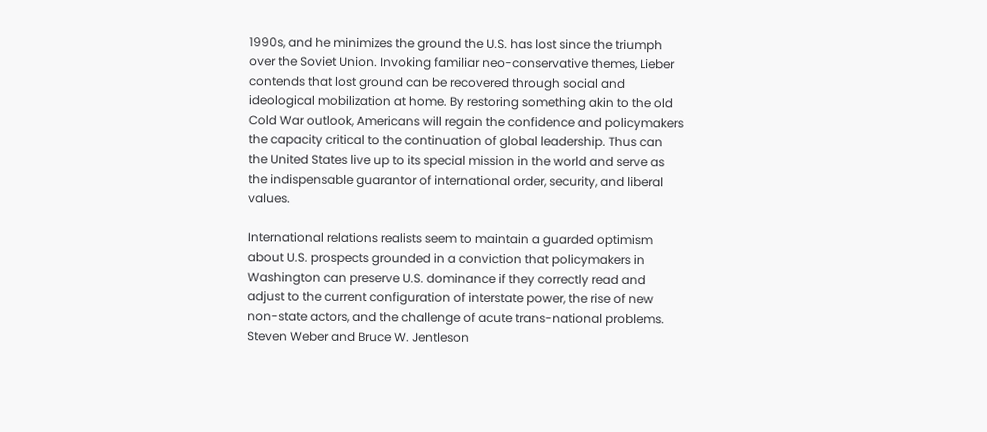1990s, and he minimizes the ground the U.S. has lost since the triumph over the Soviet Union. Invoking familiar neo-conservative themes, Lieber contends that lost ground can be recovered through social and ideological mobilization at home. By restoring something akin to the old Cold War outlook, Americans will regain the confidence and policymakers the capacity critical to the continuation of global leadership. Thus can the United States live up to its special mission in the world and serve as the indispensable guarantor of international order, security, and liberal values.

International relations realists seem to maintain a guarded optimism about U.S. prospects grounded in a conviction that policymakers in Washington can preserve U.S. dominance if they correctly read and adjust to the current configuration of interstate power, the rise of new non-state actors, and the challenge of acute trans-national problems. Steven Weber and Bruce W. Jentleson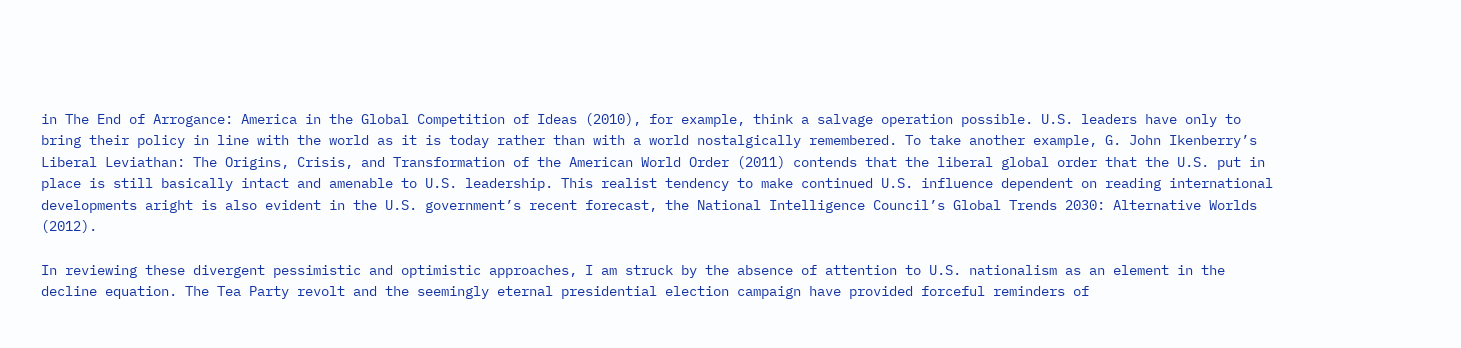in The End of Arrogance: America in the Global Competition of Ideas (2010), for example, think a salvage operation possible. U.S. leaders have only to bring their policy in line with the world as it is today rather than with a world nostalgically remembered. To take another example, G. John Ikenberry’s Liberal Leviathan: The Origins, Crisis, and Transformation of the American World Order (2011) contends that the liberal global order that the U.S. put in place is still basically intact and amenable to U.S. leadership. This realist tendency to make continued U.S. influence dependent on reading international developments aright is also evident in the U.S. government’s recent forecast, the National Intelligence Council’s Global Trends 2030: Alternative Worlds (2012).

In reviewing these divergent pessimistic and optimistic approaches, I am struck by the absence of attention to U.S. nationalism as an element in the decline equation. The Tea Party revolt and the seemingly eternal presidential election campaign have provided forceful reminders of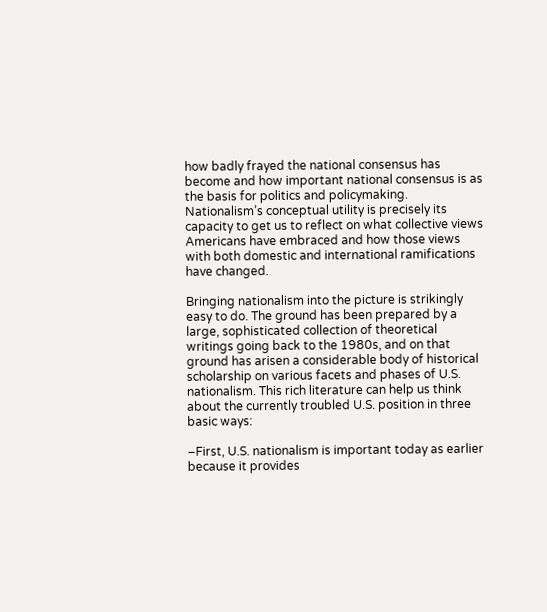how badly frayed the national consensus has become and how important national consensus is as the basis for politics and policymaking. Nationalism’s conceptual utility is precisely its capacity to get us to reflect on what collective views Americans have embraced and how those views with both domestic and international ramifications have changed.

Bringing nationalism into the picture is strikingly easy to do. The ground has been prepared by a large, sophisticated collection of theoretical writings going back to the 1980s, and on that ground has arisen a considerable body of historical scholarship on various facets and phases of U.S. nationalism. This rich literature can help us think about the currently troubled U.S. position in three basic ways:

–First, U.S. nationalism is important today as earlier because it provides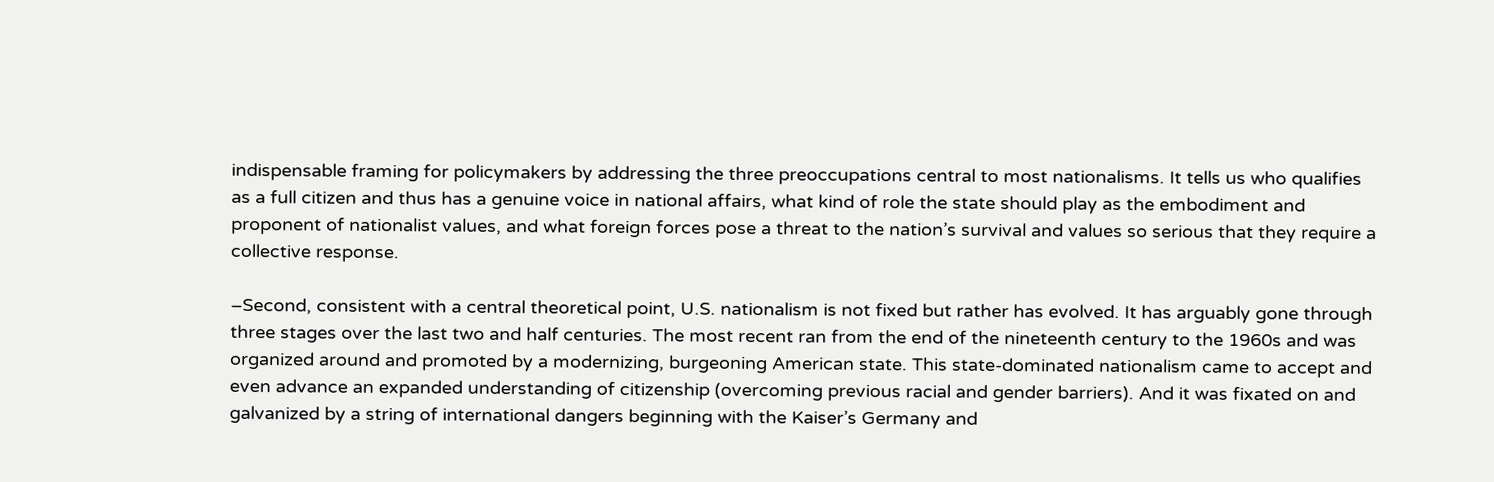indispensable framing for policymakers by addressing the three preoccupations central to most nationalisms. It tells us who qualifies as a full citizen and thus has a genuine voice in national affairs, what kind of role the state should play as the embodiment and proponent of nationalist values, and what foreign forces pose a threat to the nation’s survival and values so serious that they require a collective response.

–Second, consistent with a central theoretical point, U.S. nationalism is not fixed but rather has evolved. It has arguably gone through three stages over the last two and half centuries. The most recent ran from the end of the nineteenth century to the 1960s and was organized around and promoted by a modernizing, burgeoning American state. This state-dominated nationalism came to accept and even advance an expanded understanding of citizenship (overcoming previous racial and gender barriers). And it was fixated on and galvanized by a string of international dangers beginning with the Kaiser’s Germany and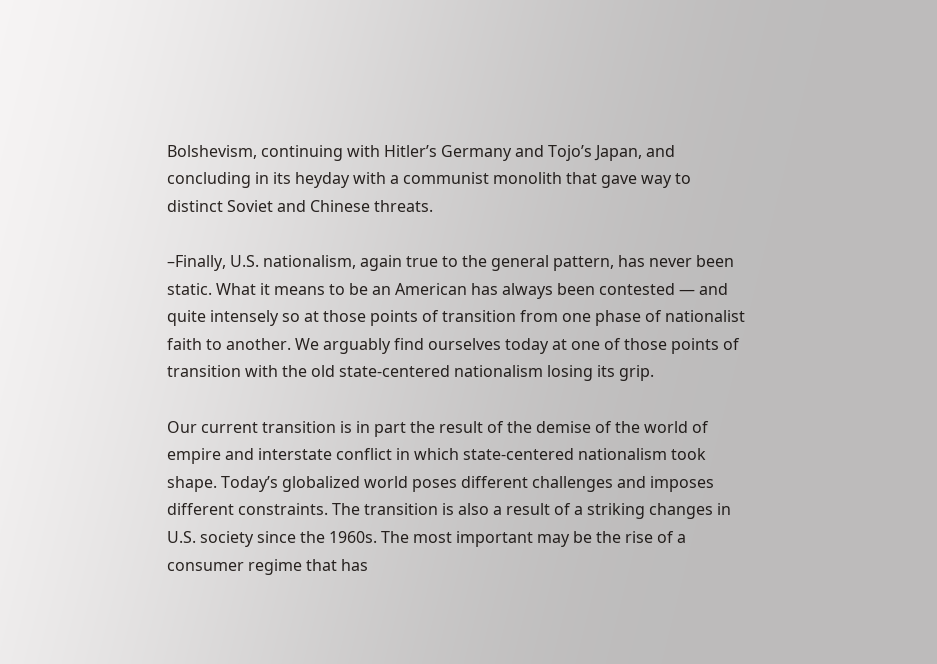Bolshevism, continuing with Hitler’s Germany and Tojo’s Japan, and concluding in its heyday with a communist monolith that gave way to distinct Soviet and Chinese threats.

–Finally, U.S. nationalism, again true to the general pattern, has never been static. What it means to be an American has always been contested — and quite intensely so at those points of transition from one phase of nationalist faith to another. We arguably find ourselves today at one of those points of transition with the old state-centered nationalism losing its grip.

Our current transition is in part the result of the demise of the world of empire and interstate conflict in which state-centered nationalism took shape. Today’s globalized world poses different challenges and imposes different constraints. The transition is also a result of a striking changes in U.S. society since the 1960s. The most important may be the rise of a consumer regime that has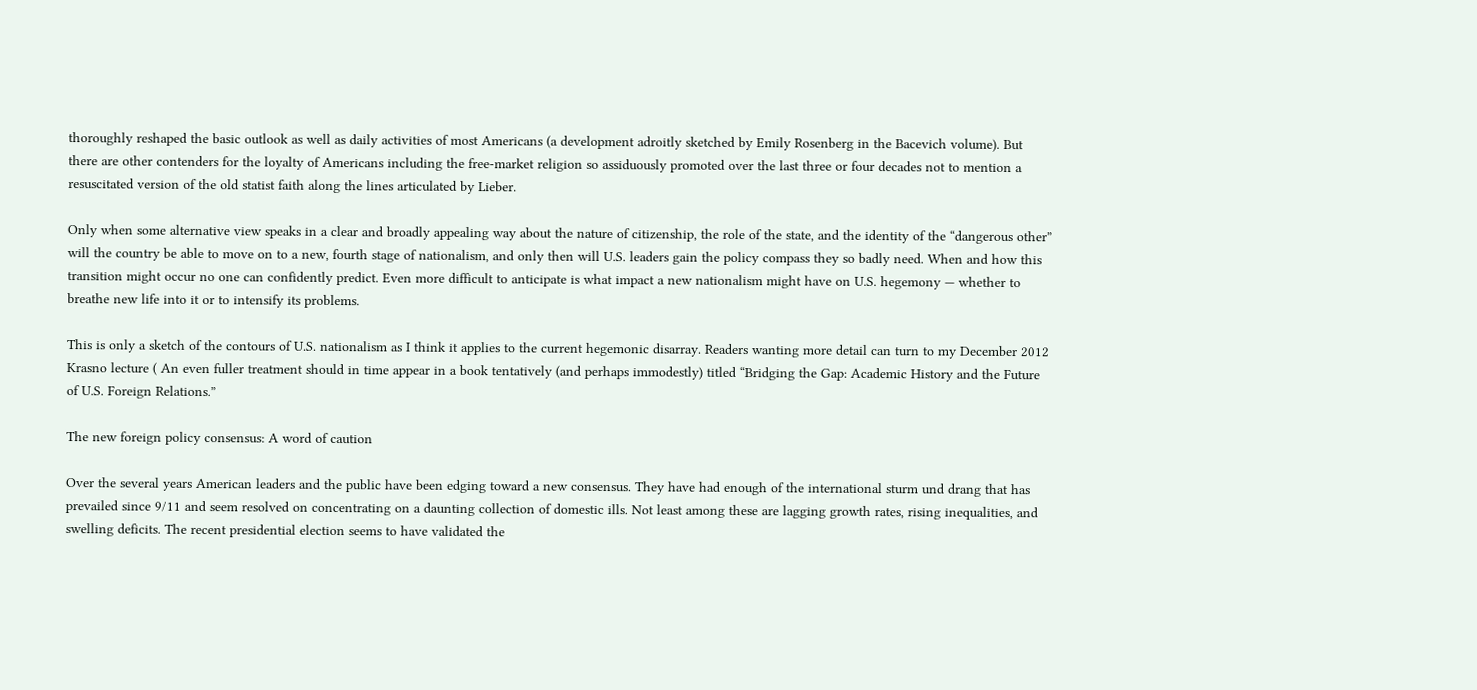thoroughly reshaped the basic outlook as well as daily activities of most Americans (a development adroitly sketched by Emily Rosenberg in the Bacevich volume). But there are other contenders for the loyalty of Americans including the free-market religion so assiduously promoted over the last three or four decades not to mention a resuscitated version of the old statist faith along the lines articulated by Lieber.

Only when some alternative view speaks in a clear and broadly appealing way about the nature of citizenship, the role of the state, and the identity of the “dangerous other” will the country be able to move on to a new, fourth stage of nationalism, and only then will U.S. leaders gain the policy compass they so badly need. When and how this transition might occur no one can confidently predict. Even more difficult to anticipate is what impact a new nationalism might have on U.S. hegemony — whether to breathe new life into it or to intensify its problems.

This is only a sketch of the contours of U.S. nationalism as I think it applies to the current hegemonic disarray. Readers wanting more detail can turn to my December 2012 Krasno lecture ( An even fuller treatment should in time appear in a book tentatively (and perhaps immodestly) titled “Bridging the Gap: Academic History and the Future of U.S. Foreign Relations.”

The new foreign policy consensus: A word of caution

Over the several years American leaders and the public have been edging toward a new consensus. They have had enough of the international sturm und drang that has prevailed since 9/11 and seem resolved on concentrating on a daunting collection of domestic ills. Not least among these are lagging growth rates, rising inequalities, and swelling deficits. The recent presidential election seems to have validated the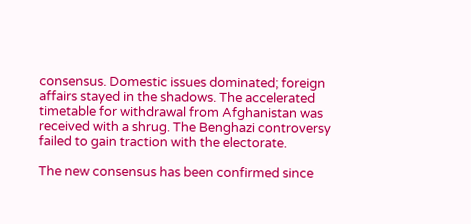consensus. Domestic issues dominated; foreign affairs stayed in the shadows. The accelerated timetable for withdrawal from Afghanistan was received with a shrug. The Benghazi controversy failed to gain traction with the electorate.

The new consensus has been confirmed since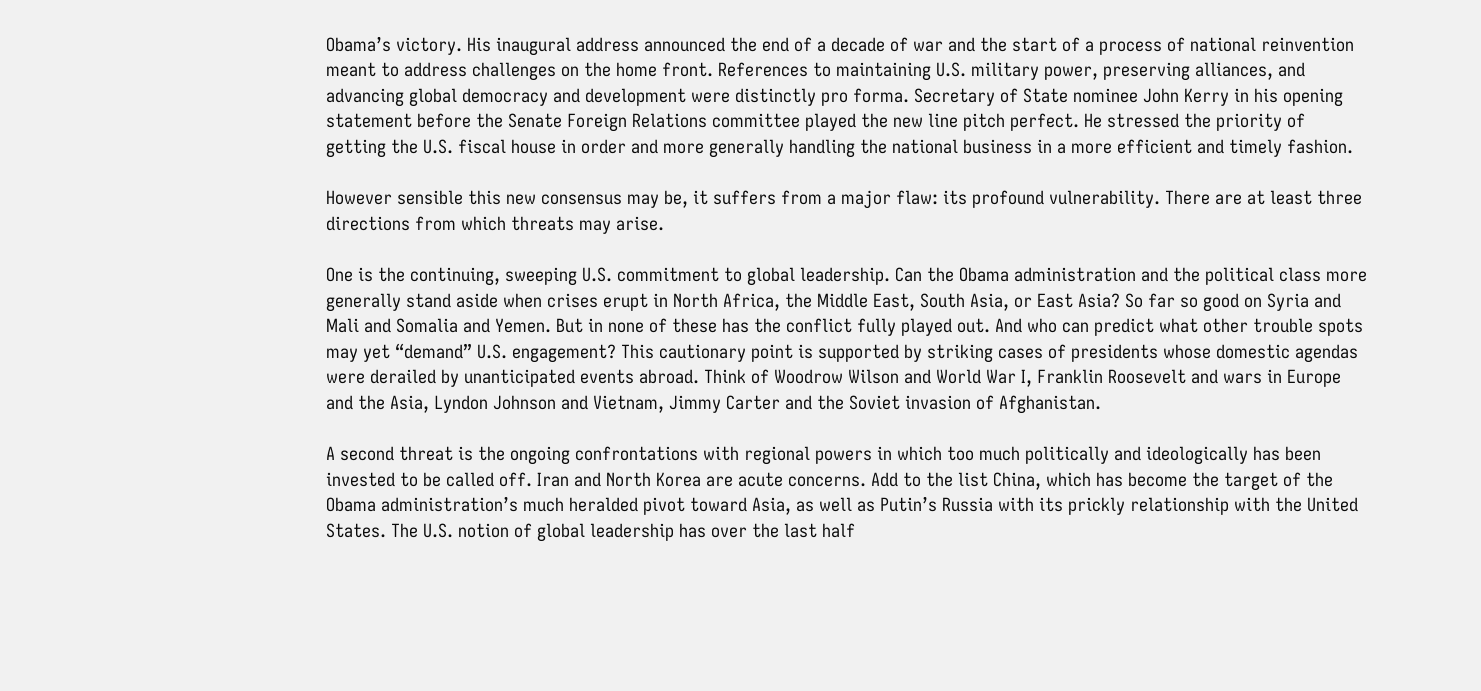Obama’s victory. His inaugural address announced the end of a decade of war and the start of a process of national reinvention meant to address challenges on the home front. References to maintaining U.S. military power, preserving alliances, and advancing global democracy and development were distinctly pro forma. Secretary of State nominee John Kerry in his opening statement before the Senate Foreign Relations committee played the new line pitch perfect. He stressed the priority of getting the U.S. fiscal house in order and more generally handling the national business in a more efficient and timely fashion.

However sensible this new consensus may be, it suffers from a major flaw: its profound vulnerability. There are at least three directions from which threats may arise.

One is the continuing, sweeping U.S. commitment to global leadership. Can the Obama administration and the political class more generally stand aside when crises erupt in North Africa, the Middle East, South Asia, or East Asia? So far so good on Syria and Mali and Somalia and Yemen. But in none of these has the conflict fully played out. And who can predict what other trouble spots may yet “demand” U.S. engagement? This cautionary point is supported by striking cases of presidents whose domestic agendas were derailed by unanticipated events abroad. Think of Woodrow Wilson and World War I, Franklin Roosevelt and wars in Europe and the Asia, Lyndon Johnson and Vietnam, Jimmy Carter and the Soviet invasion of Afghanistan.

A second threat is the ongoing confrontations with regional powers in which too much politically and ideologically has been invested to be called off. Iran and North Korea are acute concerns. Add to the list China, which has become the target of the Obama administration’s much heralded pivot toward Asia, as well as Putin’s Russia with its prickly relationship with the United States. The U.S. notion of global leadership has over the last half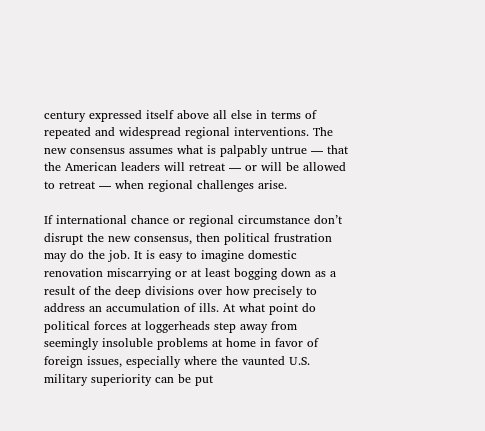century expressed itself above all else in terms of repeated and widespread regional interventions. The new consensus assumes what is palpably untrue — that the American leaders will retreat — or will be allowed to retreat — when regional challenges arise.

If international chance or regional circumstance don’t disrupt the new consensus, then political frustration may do the job. It is easy to imagine domestic renovation miscarrying or at least bogging down as a result of the deep divisions over how precisely to address an accumulation of ills. At what point do political forces at loggerheads step away from seemingly insoluble problems at home in favor of foreign issues, especially where the vaunted U.S. military superiority can be put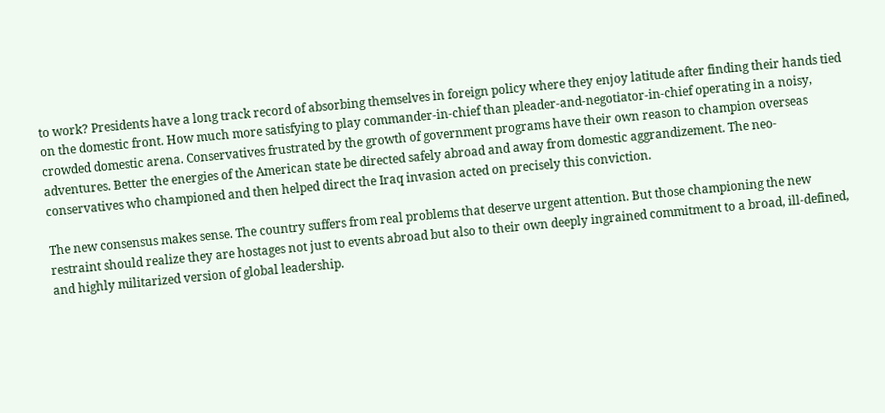to work? Presidents have a long track record of absorbing themselves in foreign policy where they enjoy latitude after finding their hands tied on the domestic front. How much more satisfying to play commander-in-chief than pleader-and-negotiator-in-chief operating in a noisy, crowded domestic arena. Conservatives frustrated by the growth of government programs have their own reason to champion overseas adventures. Better the energies of the American state be directed safely abroad and away from domestic aggrandizement. The neo-conservatives who championed and then helped direct the Iraq invasion acted on precisely this conviction.

The new consensus makes sense. The country suffers from real problems that deserve urgent attention. But those championing the new restraint should realize they are hostages not just to events abroad but also to their own deeply ingrained commitment to a broad, ill-defined, and highly militarized version of global leadership.